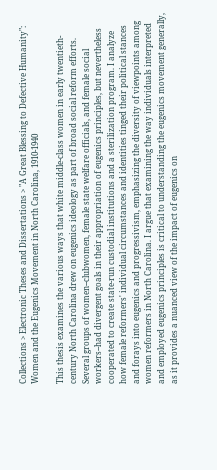Collections > Electronic Theses and Dissertations > "A Great Blessing to Defective Humanity": Women and the Eugenics Movement in North Carolina, 1910-1940

This thesis examines the various ways that white middle-class women in early twentieth-century North Carolina drew on eugenics ideology as part of broad social reform efforts. Several groups of women--clubwomen, female state welfare officials, and female social workers--had divergent goals in their appropriation of eugenics principles, but nevertheless cooperated to create state-run custodial institutions and a sterilization program. I analyze how female reformers' individual circumstances and identities tinged their political stances and forays into eugenics and progressivism, emphasizing the diversity of viewpoints among women reformers in North Carolina. I argue that examining the way individuals interpreted and employed eugenics principles is critical to understanding the eugenics movement generally, as it provides a nuanced view of the impact of eugenics on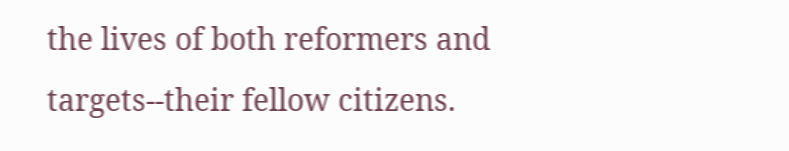the lives of both reformers and targets--their fellow citizens.